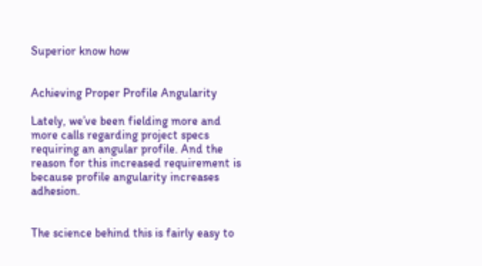Superior know how


Achieving Proper Profile Angularity

Lately, we’ve been fielding more and more calls regarding project specs requiring an angular profile. And the reason for this increased requirement is because profile angularity increases adhesion.


The science behind this is fairly easy to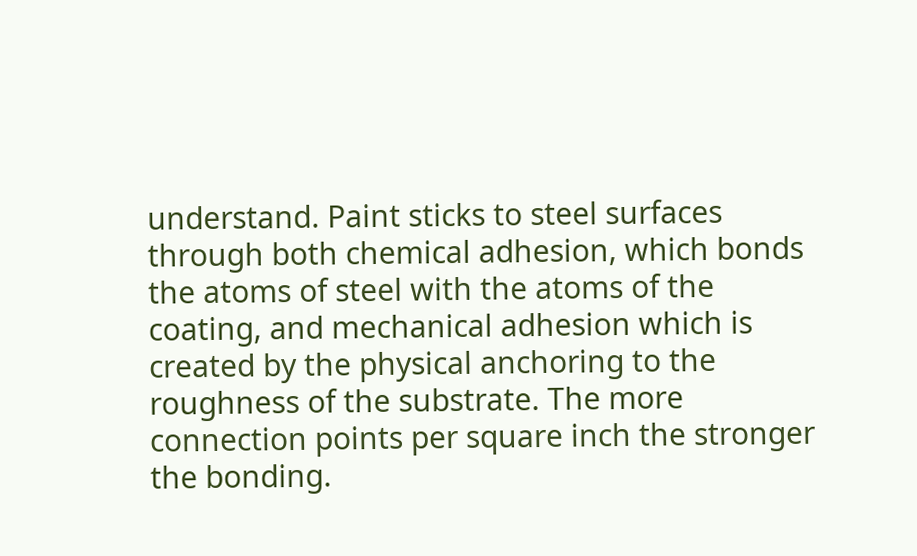understand. Paint sticks to steel surfaces through both chemical adhesion, which bonds the atoms of steel with the atoms of the coating, and mechanical adhesion which is created by the physical anchoring to the roughness of the substrate. The more connection points per square inch the stronger the bonding.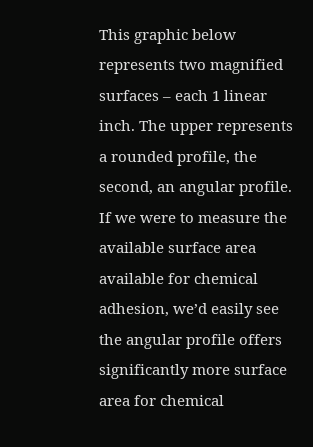This graphic below represents two magnified surfaces – each 1 linear inch. The upper represents a rounded profile, the second, an angular profile. If we were to measure the available surface area available for chemical adhesion, we’d easily see the angular profile offers significantly more surface area for chemical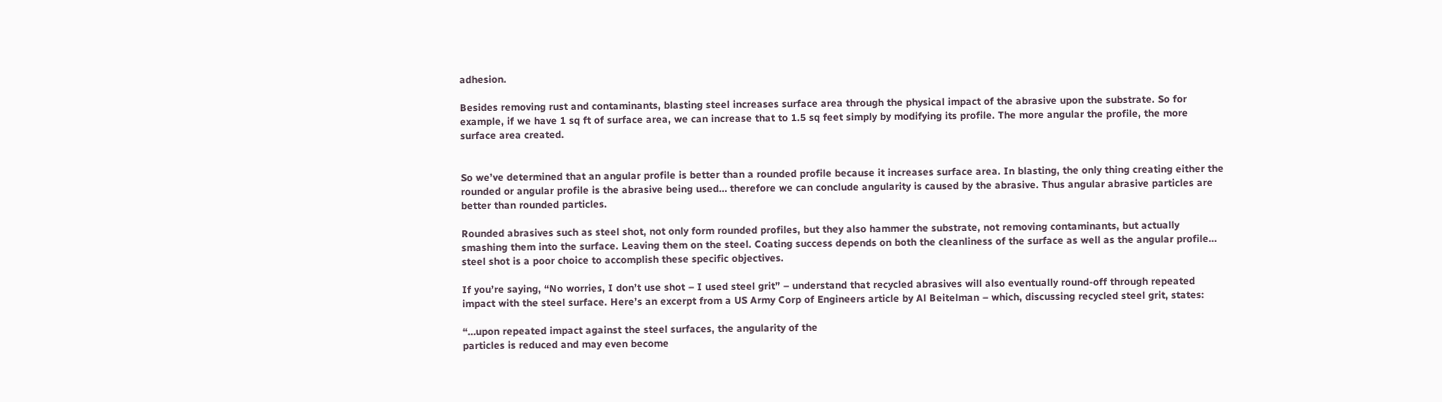adhesion.

Besides removing rust and contaminants, blasting steel increases surface area through the physical impact of the abrasive upon the substrate. So for example, if we have 1 sq ft of surface area, we can increase that to 1.5 sq feet simply by modifying its profile. The more angular the profile, the more surface area created.


So we’ve determined that an angular profile is better than a rounded profile because it increases surface area. In blasting, the only thing creating either the rounded or angular profile is the abrasive being used… therefore we can conclude angularity is caused by the abrasive. Thus angular abrasive particles are better than rounded particles.

Rounded abrasives such as steel shot, not only form rounded profiles, but they also hammer the substrate, not removing contaminants, but actually smashing them into the surface. Leaving them on the steel. Coating success depends on both the cleanliness of the surface as well as the angular profile… steel shot is a poor choice to accomplish these specific objectives.

If you’re saying, “No worries, I don’t use shot – I used steel grit” – understand that recycled abrasives will also eventually round-off through repeated impact with the steel surface. Here’s an excerpt from a US Army Corp of Engineers article by Al Beitelman – which, discussing recycled steel grit, states:

“…upon repeated impact against the steel surfaces, the angularity of the
particles is reduced and may even become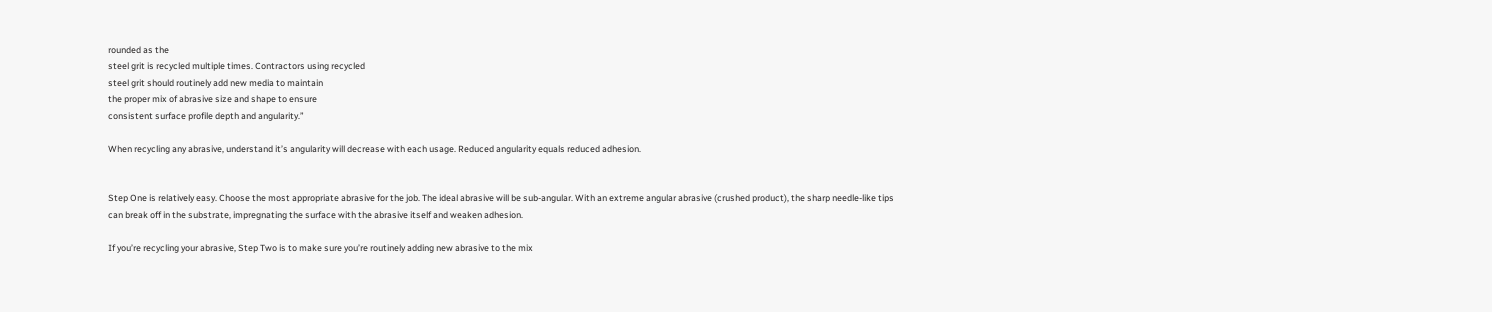rounded as the
steel grit is recycled multiple times. Contractors using recycled
steel grit should routinely add new media to maintain
the proper mix of abrasive size and shape to ensure
consistent surface profile depth and angularity.”

When recycling any abrasive, understand it’s angularity will decrease with each usage. Reduced angularity equals reduced adhesion.


Step One is relatively easy. Choose the most appropriate abrasive for the job. The ideal abrasive will be sub-angular. With an extreme angular abrasive (crushed product), the sharp needle-like tips can break off in the substrate, impregnating the surface with the abrasive itself and weaken adhesion.

If you’re recycling your abrasive, Step Two is to make sure you’re routinely adding new abrasive to the mix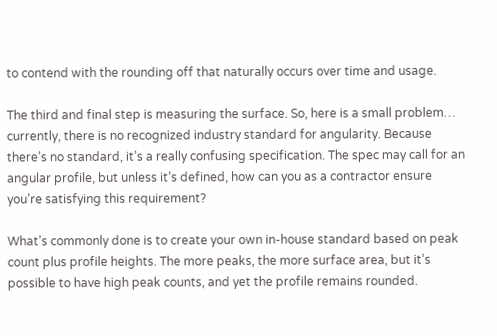to contend with the rounding off that naturally occurs over time and usage.

The third and final step is measuring the surface. So, here is a small problem… currently, there is no recognized industry standard for angularity. Because there’s no standard, it’s a really confusing specification. The spec may call for an angular profile, but unless it’s defined, how can you as a contractor ensure you’re satisfying this requirement?

What’s commonly done is to create your own in-house standard based on peak count plus profile heights. The more peaks, the more surface area, but it’s possible to have high peak counts, and yet the profile remains rounded.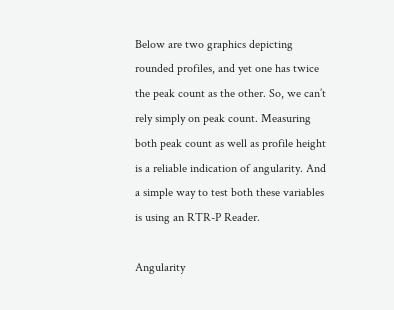Below are two graphics depicting rounded profiles, and yet one has twice the peak count as the other. So, we can’t rely simply on peak count. Measuring both peak count as well as profile height is a reliable indication of angularity. And a simple way to test both these variables is using an RTR-P Reader.

Angularity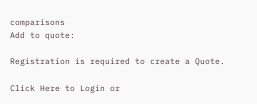comparisons
Add to quote:

Registration is required to create a Quote.

Click Here to Login or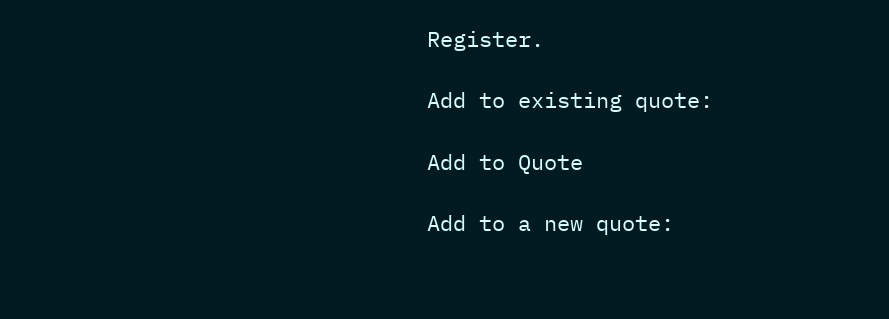Register.

Add to existing quote:

Add to Quote

Add to a new quote: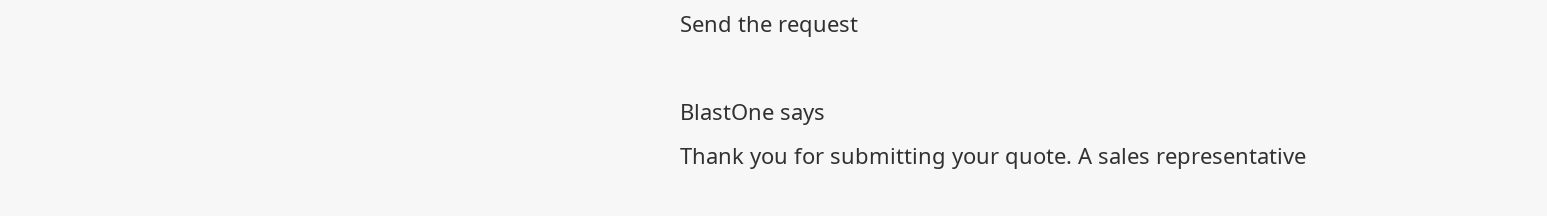Send the request

BlastOne says
Thank you for submitting your quote. A sales representative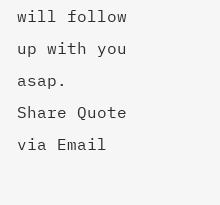will follow up with you asap.
Share Quote via Email